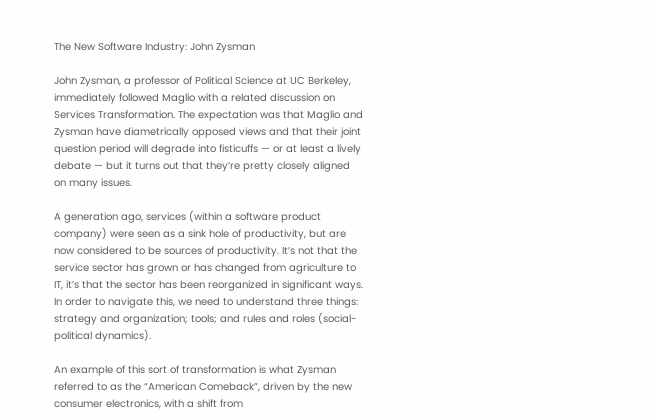The New Software Industry: John Zysman

John Zysman, a professor of Political Science at UC Berkeley, immediately followed Maglio with a related discussion on Services Transformation. The expectation was that Maglio and Zysman have diametrically opposed views and that their joint question period will degrade into fisticuffs — or at least a lively debate — but it turns out that they’re pretty closely aligned on many issues.

A generation ago, services (within a software product company) were seen as a sink hole of productivity, but are now considered to be sources of productivity. It’s not that the service sector has grown or has changed from agriculture to IT, it’s that the sector has been reorganized in significant ways. In order to navigate this, we need to understand three things: strategy and organization; tools; and rules and roles (social-political dynamics).

An example of this sort of transformation is what Zysman referred to as the “American Comeback”, driven by the new consumer electronics, with a shift from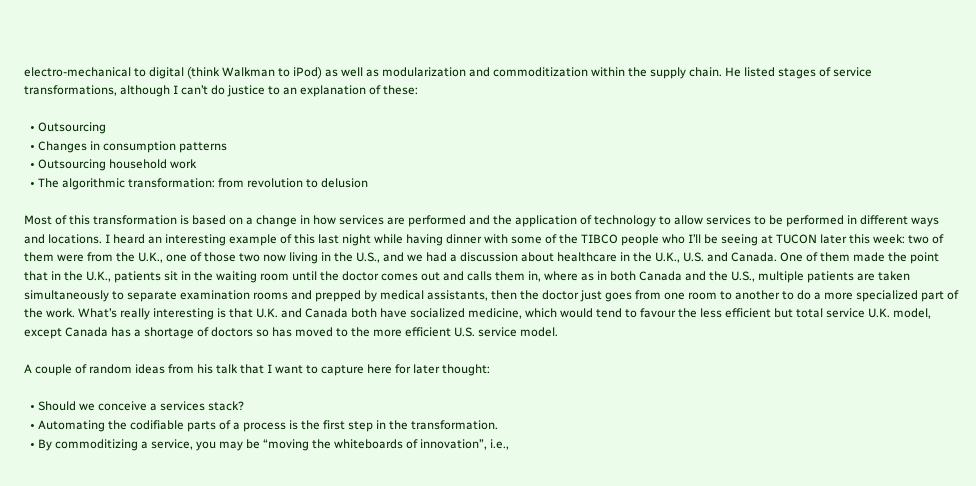electro-mechanical to digital (think Walkman to iPod) as well as modularization and commoditization within the supply chain. He listed stages of service transformations, although I can’t do justice to an explanation of these:

  • Outsourcing
  • Changes in consumption patterns
  • Outsourcing household work
  • The algorithmic transformation: from revolution to delusion

Most of this transformation is based on a change in how services are performed and the application of technology to allow services to be performed in different ways and locations. I heard an interesting example of this last night while having dinner with some of the TIBCO people who I’ll be seeing at TUCON later this week: two of them were from the U.K., one of those two now living in the U.S., and we had a discussion about healthcare in the U.K., U.S. and Canada. One of them made the point that in the U.K., patients sit in the waiting room until the doctor comes out and calls them in, where as in both Canada and the U.S., multiple patients are taken simultaneously to separate examination rooms and prepped by medical assistants, then the doctor just goes from one room to another to do a more specialized part of the work. What’s really interesting is that U.K. and Canada both have socialized medicine, which would tend to favour the less efficient but total service U.K. model, except Canada has a shortage of doctors so has moved to the more efficient U.S. service model.

A couple of random ideas from his talk that I want to capture here for later thought:

  • Should we conceive a services stack?
  • Automating the codifiable parts of a process is the first step in the transformation.
  • By commoditizing a service, you may be “moving the whiteboards of innovation”, i.e.,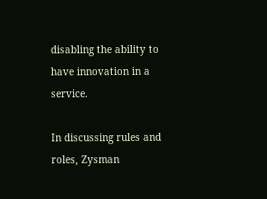disabling the ability to have innovation in a service.

In discussing rules and roles, Zysman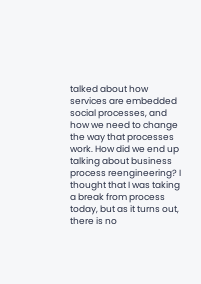talked about how services are embedded social processes, and how we need to change the way that processes work. How did we end up talking about business process reengineering? I thought that I was taking a break from process today, but as it turns out, there is no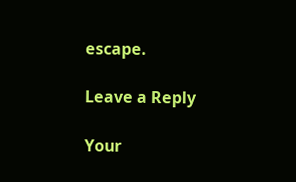escape.

Leave a Reply

Your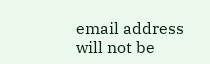email address will not be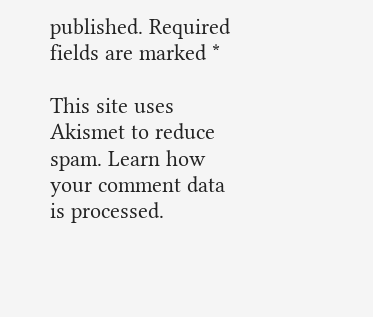published. Required fields are marked *

This site uses Akismet to reduce spam. Learn how your comment data is processed.